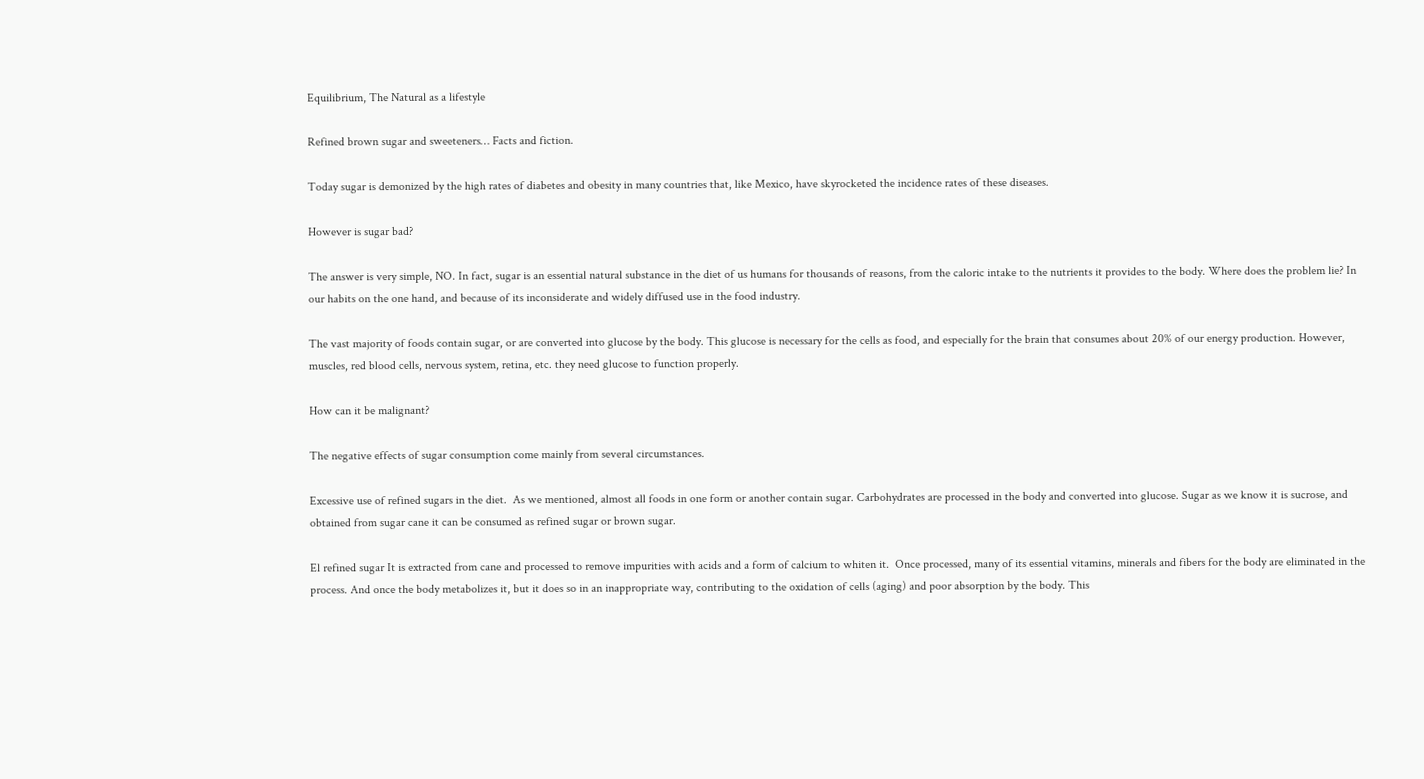Equilibrium, The Natural as a lifestyle

Refined brown sugar and sweeteners… Facts and fiction.

Today sugar is demonized by the high rates of diabetes and obesity in many countries that, like Mexico, have skyrocketed the incidence rates of these diseases.

However is sugar bad?

The answer is very simple, NO. In fact, sugar is an essential natural substance in the diet of us humans for thousands of reasons, from the caloric intake to the nutrients it provides to the body. Where does the problem lie? In our habits on the one hand, and because of its inconsiderate and widely diffused use in the food industry.

The vast majority of foods contain sugar, or are converted into glucose by the body. This glucose is necessary for the cells as food, and especially for the brain that consumes about 20% of our energy production. However, muscles, red blood cells, nervous system, retina, etc. they need glucose to function properly.

How can it be malignant?

The negative effects of sugar consumption come mainly from several circumstances.

Excessive use of refined sugars in the diet.  As we mentioned, almost all foods in one form or another contain sugar. Carbohydrates are processed in the body and converted into glucose. Sugar as we know it is sucrose, and obtained from sugar cane it can be consumed as refined sugar or brown sugar.

El refined sugar It is extracted from cane and processed to remove impurities with acids and a form of calcium to whiten it.  Once processed, many of its essential vitamins, minerals and fibers for the body are eliminated in the process. And once the body metabolizes it, but it does so in an inappropriate way, contributing to the oxidation of cells (aging) and poor absorption by the body. This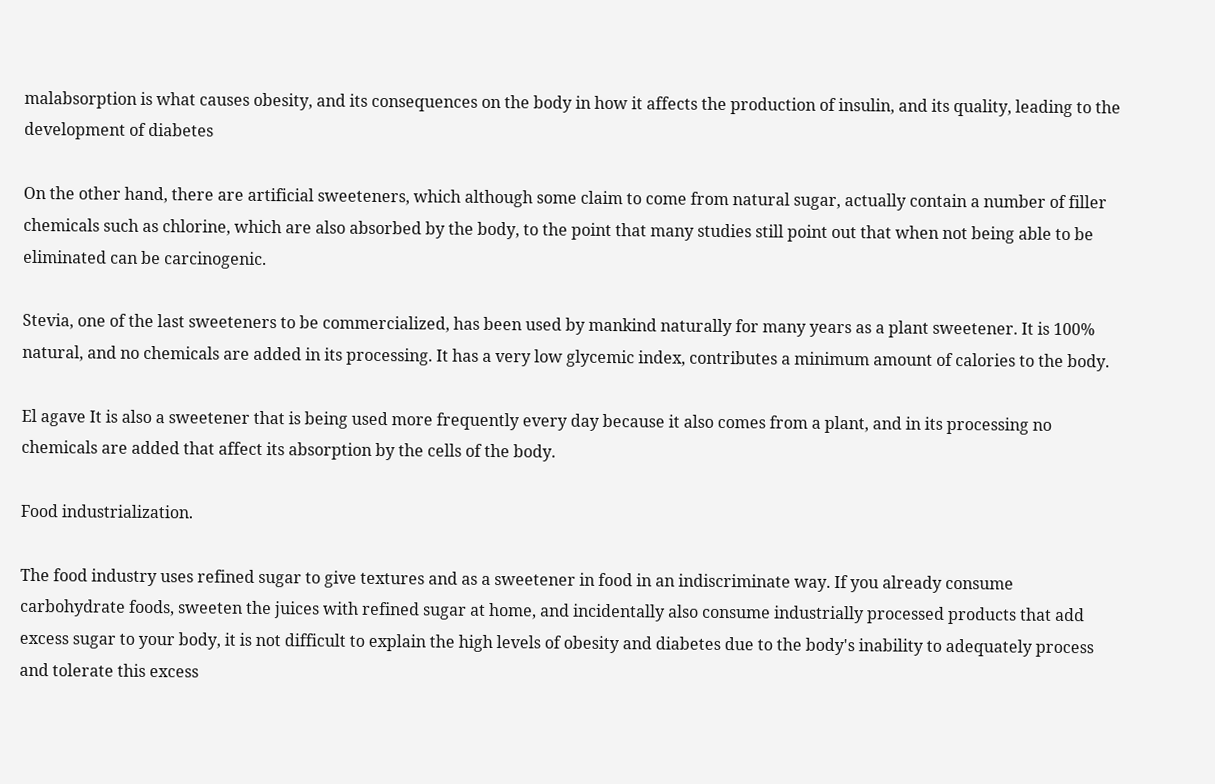malabsorption is what causes obesity, and its consequences on the body in how it affects the production of insulin, and its quality, leading to the development of diabetes

On the other hand, there are artificial sweeteners, which although some claim to come from natural sugar, actually contain a number of filler chemicals such as chlorine, which are also absorbed by the body, to the point that many studies still point out that when not being able to be eliminated can be carcinogenic.

Stevia, one of the last sweeteners to be commercialized, has been used by mankind naturally for many years as a plant sweetener. It is 100% natural, and no chemicals are added in its processing. It has a very low glycemic index, contributes a minimum amount of calories to the body.

El agave It is also a sweetener that is being used more frequently every day because it also comes from a plant, and in its processing no chemicals are added that affect its absorption by the cells of the body.

Food industrialization.

The food industry uses refined sugar to give textures and as a sweetener in food in an indiscriminate way. If you already consume carbohydrate foods, sweeten the juices with refined sugar at home, and incidentally also consume industrially processed products that add excess sugar to your body, it is not difficult to explain the high levels of obesity and diabetes due to the body's inability to adequately process and tolerate this excess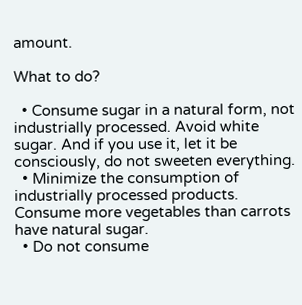amount.

What to do?

  • Consume sugar in a natural form, not industrially processed. Avoid white sugar. And if you use it, let it be consciously, do not sweeten everything.
  • Minimize the consumption of industrially processed products. Consume more vegetables than carrots have natural sugar.
  • Do not consume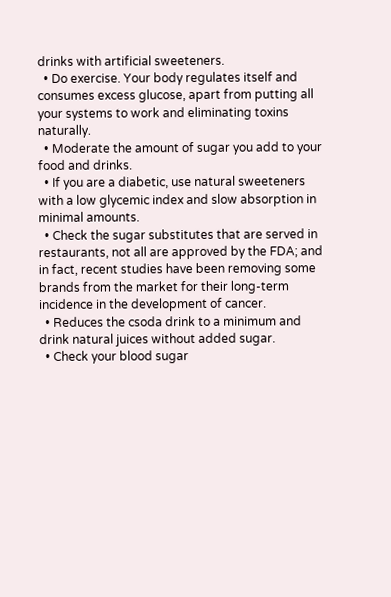drinks with artificial sweeteners.
  • Do exercise. Your body regulates itself and consumes excess glucose, apart from putting all your systems to work and eliminating toxins naturally.
  • Moderate the amount of sugar you add to your food and drinks.
  • If you are a diabetic, use natural sweeteners with a low glycemic index and slow absorption in minimal amounts.
  • Check the sugar substitutes that are served in restaurants, not all are approved by the FDA; and in fact, recent studies have been removing some brands from the market for their long-term incidence in the development of cancer.
  • Reduces the csoda drink to a minimum and drink natural juices without added sugar.
  • Check your blood sugar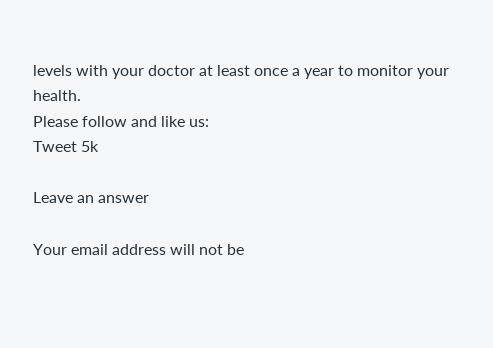levels with your doctor at least once a year to monitor your health.
Please follow and like us:
Tweet 5k

Leave an answer

Your email address will not be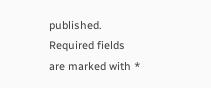published. Required fields are marked with *